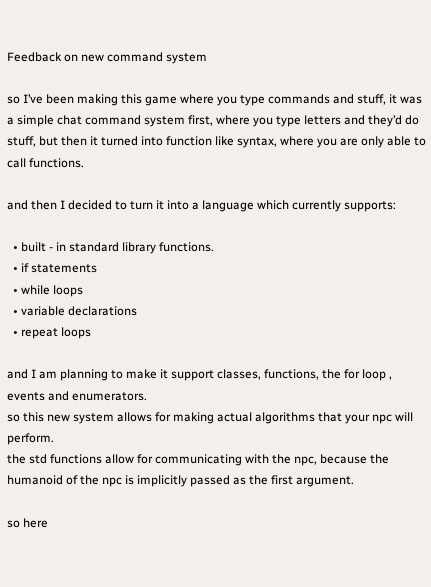Feedback on new command system

so I’ve been making this game where you type commands and stuff, it was a simple chat command system first, where you type letters and they’d do stuff, but then it turned into function like syntax, where you are only able to call functions.

and then I decided to turn it into a language which currently supports:

  • built - in standard library functions.
  • if statements
  • while loops
  • variable declarations
  • repeat loops

and I am planning to make it support classes, functions, the for loop , events and enumerators.
so this new system allows for making actual algorithms that your npc will perform.
the std functions allow for communicating with the npc, because the humanoid of the npc is implicitly passed as the first argument.

so here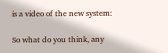is a video of the new system:

So what do you think, any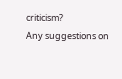criticism?
Any suggestions on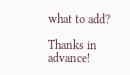what to add?

Thanks in advance!